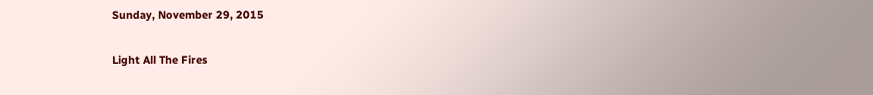Sunday, November 29, 2015

Light All The Fires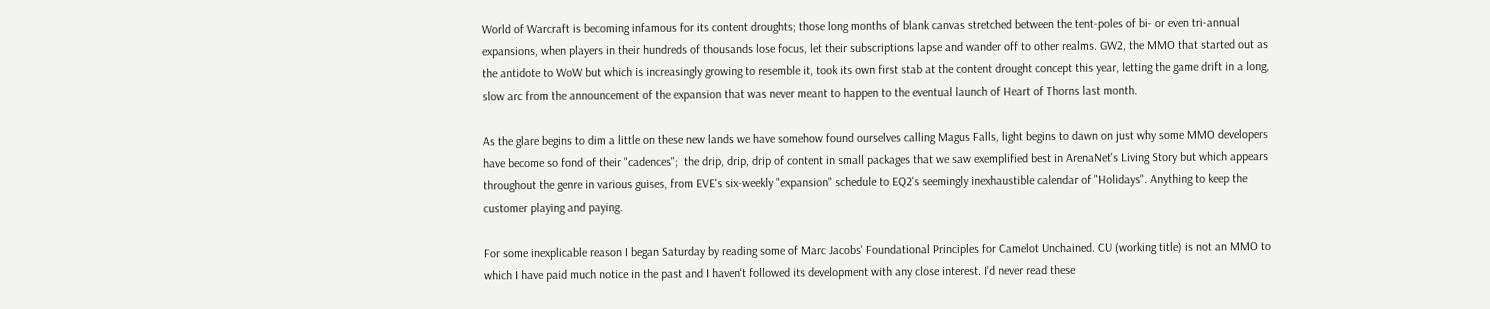World of Warcraft is becoming infamous for its content droughts; those long months of blank canvas stretched between the tent-poles of bi- or even tri-annual expansions, when players in their hundreds of thousands lose focus, let their subscriptions lapse and wander off to other realms. GW2, the MMO that started out as the antidote to WoW but which is increasingly growing to resemble it, took its own first stab at the content drought concept this year, letting the game drift in a long, slow arc from the announcement of the expansion that was never meant to happen to the eventual launch of Heart of Thorns last month.

As the glare begins to dim a little on these new lands we have somehow found ourselves calling Magus Falls, light begins to dawn on just why some MMO developers have become so fond of their "cadences";  the drip, drip, drip of content in small packages that we saw exemplified best in ArenaNet's Living Story but which appears throughout the genre in various guises, from EVE's six-weekly "expansion" schedule to EQ2's seemingly inexhaustible calendar of "Holidays". Anything to keep the customer playing and paying.

For some inexplicable reason I began Saturday by reading some of Marc Jacobs' Foundational Principles for Camelot Unchained. CU (working title) is not an MMO to which I have paid much notice in the past and I haven't followed its development with any close interest. I'd never read these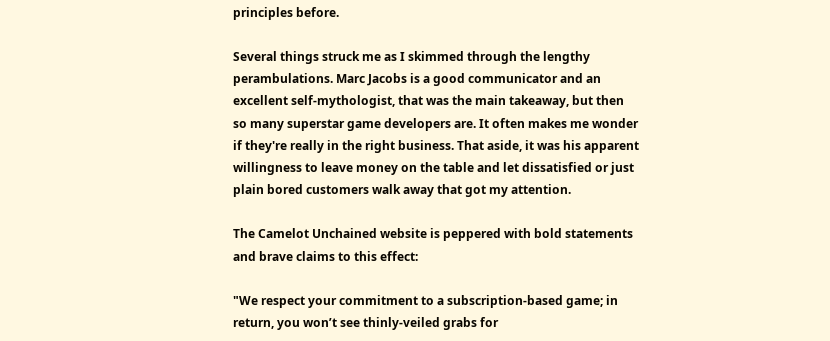principles before.

Several things struck me as I skimmed through the lengthy perambulations. Marc Jacobs is a good communicator and an excellent self-mythologist, that was the main takeaway, but then so many superstar game developers are. It often makes me wonder if they're really in the right business. That aside, it was his apparent willingness to leave money on the table and let dissatisfied or just plain bored customers walk away that got my attention.

The Camelot Unchained website is peppered with bold statements and brave claims to this effect:

"We respect your commitment to a subscription-based game; in return, you won’t see thinly-veiled grabs for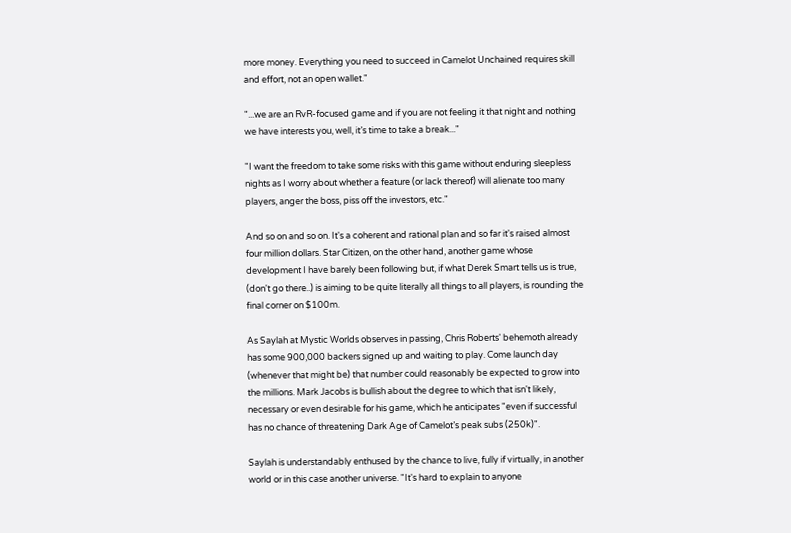more money. Everything you need to succeed in Camelot Unchained requires skill and effort, not an open wallet."

"...we are an RvR-focused game and if you are not feeling it that night and nothing we have interests you, well, it’s time to take a break..."

"I want the freedom to take some risks with this game without enduring sleepless nights as I worry about whether a feature (or lack thereof) will alienate too many players, anger the boss, piss off the investors, etc."

And so on and so on. It's a coherent and rational plan and so far it's raised almost four million dollars. Star Citizen, on the other hand, another game whose development I have barely been following but, if what Derek Smart tells us is true, (don't go there..) is aiming to be quite literally all things to all players, is rounding the final corner on $100m.

As Saylah at Mystic Worlds observes in passing, Chris Roberts' behemoth already has some 900,000 backers signed up and waiting to play. Come launch day (whenever that might be) that number could reasonably be expected to grow into the millions. Mark Jacobs is bullish about the degree to which that isn't likely, necessary or even desirable for his game, which he anticipates "even if successful has no chance of threatening Dark Age of Camelot’s peak subs (250k)".

Saylah is understandably enthused by the chance to live, fully if virtually, in another world or in this case another universe. "It's hard to explain to anyone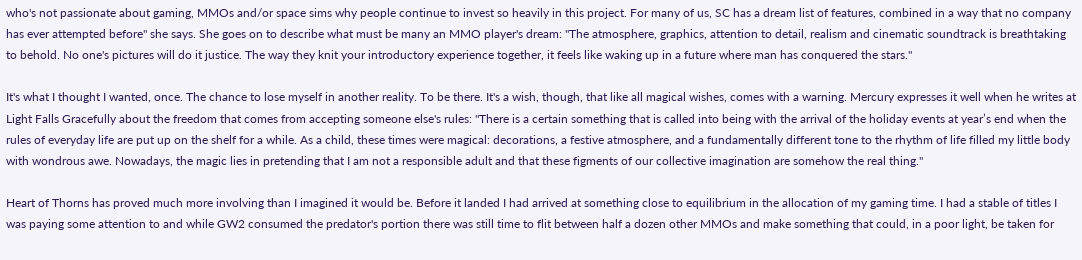who's not passionate about gaming, MMOs and/or space sims why people continue to invest so heavily in this project. For many of us, SC has a dream list of features, combined in a way that no company has ever attempted before" she says. She goes on to describe what must be many an MMO player's dream: "The atmosphere, graphics, attention to detail, realism and cinematic soundtrack is breathtaking to behold. No one's pictures will do it justice. The way they knit your introductory experience together, it feels like waking up in a future where man has conquered the stars."

It's what I thought I wanted, once. The chance to lose myself in another reality. To be there. It's a wish, though, that like all magical wishes, comes with a warning. Mercury expresses it well when he writes at Light Falls Gracefully about the freedom that comes from accepting someone else's rules: "There is a certain something that is called into being with the arrival of the holiday events at year’s end when the rules of everyday life are put up on the shelf for a while. As a child, these times were magical: decorations, a festive atmosphere, and a fundamentally different tone to the rhythm of life filled my little body with wondrous awe. Nowadays, the magic lies in pretending that I am not a responsible adult and that these figments of our collective imagination are somehow the real thing."

Heart of Thorns has proved much more involving than I imagined it would be. Before it landed I had arrived at something close to equilibrium in the allocation of my gaming time. I had a stable of titles I was paying some attention to and while GW2 consumed the predator's portion there was still time to flit between half a dozen other MMOs and make something that could, in a poor light, be taken for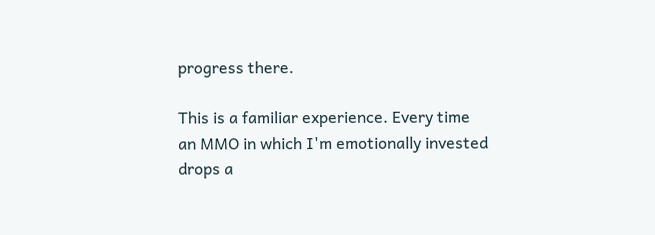progress there.

This is a familiar experience. Every time an MMO in which I'm emotionally invested drops a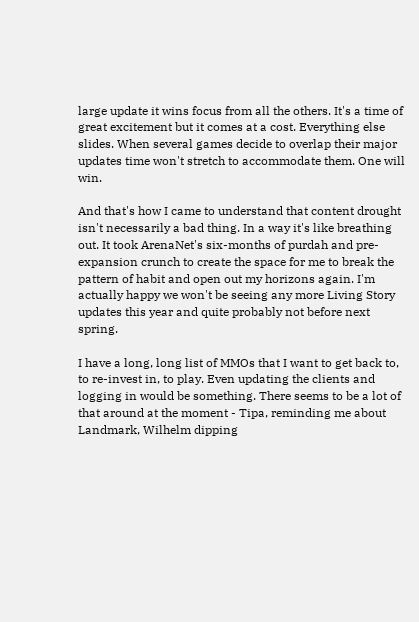large update it wins focus from all the others. It's a time of great excitement but it comes at a cost. Everything else slides. When several games decide to overlap their major updates time won't stretch to accommodate them. One will win.

And that's how I came to understand that content drought isn't necessarily a bad thing. In a way it's like breathing out. It took ArenaNet's six-months of purdah and pre-expansion crunch to create the space for me to break the pattern of habit and open out my horizons again. I'm actually happy we won't be seeing any more Living Story updates this year and quite probably not before next spring.

I have a long, long list of MMOs that I want to get back to, to re-invest in, to play. Even updating the clients and logging in would be something. There seems to be a lot of that around at the moment - Tipa, reminding me about Landmark, Wilhelm dipping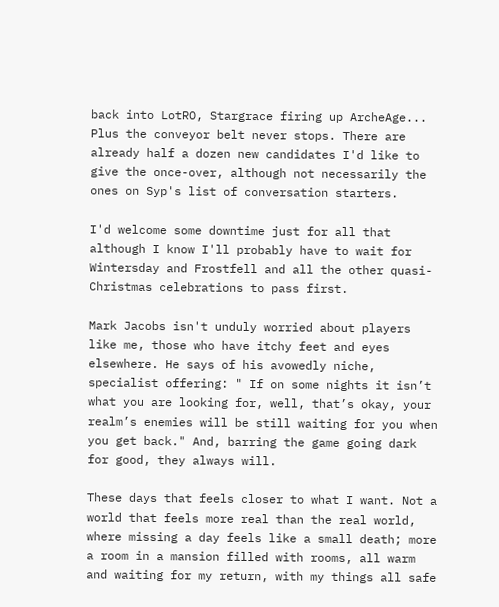back into LotRO, Stargrace firing up ArcheAge... Plus the conveyor belt never stops. There are already half a dozen new candidates I'd like to give the once-over, although not necessarily the ones on Syp's list of conversation starters.

I'd welcome some downtime just for all that although I know I'll probably have to wait for Wintersday and Frostfell and all the other quasi-Christmas celebrations to pass first.

Mark Jacobs isn't unduly worried about players like me, those who have itchy feet and eyes elsewhere. He says of his avowedly niche, specialist offering: " If on some nights it isn’t what you are looking for, well, that’s okay, your realm’s enemies will be still waiting for you when you get back." And, barring the game going dark for good, they always will.

These days that feels closer to what I want. Not a world that feels more real than the real world, where missing a day feels like a small death; more a room in a mansion filled with rooms, all warm and waiting for my return, with my things all safe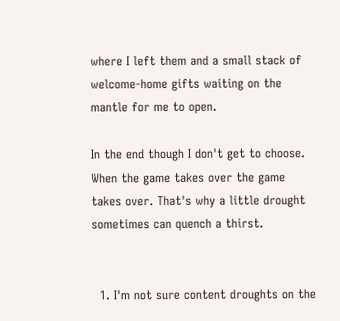where I left them and a small stack of welcome-home gifts waiting on the mantle for me to open.

In the end though I don't get to choose. When the game takes over the game takes over. That's why a little drought sometimes can quench a thirst.


  1. I'm not sure content droughts on the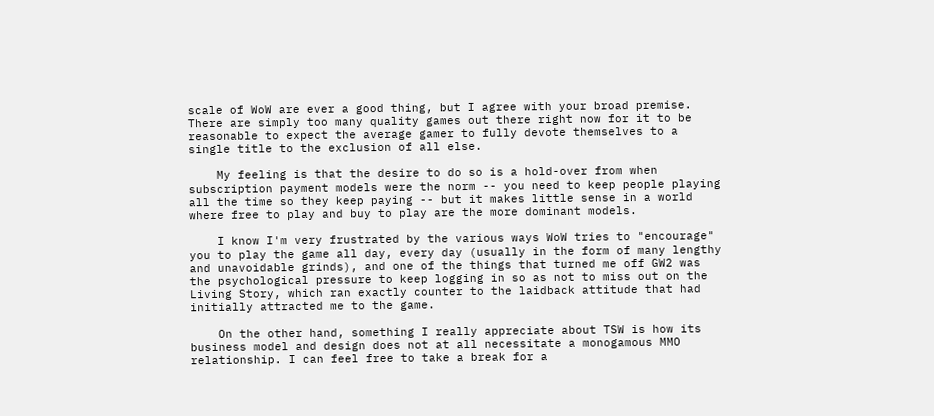scale of WoW are ever a good thing, but I agree with your broad premise. There are simply too many quality games out there right now for it to be reasonable to expect the average gamer to fully devote themselves to a single title to the exclusion of all else.

    My feeling is that the desire to do so is a hold-over from when subscription payment models were the norm -- you need to keep people playing all the time so they keep paying -- but it makes little sense in a world where free to play and buy to play are the more dominant models.

    I know I'm very frustrated by the various ways WoW tries to "encourage" you to play the game all day, every day (usually in the form of many lengthy and unavoidable grinds), and one of the things that turned me off GW2 was the psychological pressure to keep logging in so as not to miss out on the Living Story, which ran exactly counter to the laidback attitude that had initially attracted me to the game.

    On the other hand, something I really appreciate about TSW is how its business model and design does not at all necessitate a monogamous MMO relationship. I can feel free to take a break for a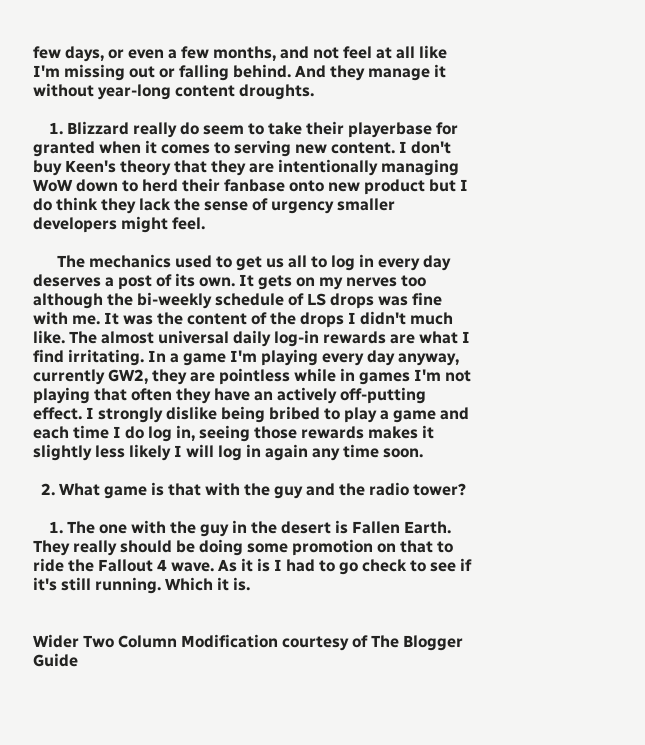few days, or even a few months, and not feel at all like I'm missing out or falling behind. And they manage it without year-long content droughts.

    1. Blizzard really do seem to take their playerbase for granted when it comes to serving new content. I don't buy Keen's theory that they are intentionally managing WoW down to herd their fanbase onto new product but I do think they lack the sense of urgency smaller developers might feel.

      The mechanics used to get us all to log in every day deserves a post of its own. It gets on my nerves too although the bi-weekly schedule of LS drops was fine with me. It was the content of the drops I didn't much like. The almost universal daily log-in rewards are what I find irritating. In a game I'm playing every day anyway, currently GW2, they are pointless while in games I'm not playing that often they have an actively off-putting effect. I strongly dislike being bribed to play a game and each time I do log in, seeing those rewards makes it slightly less likely I will log in again any time soon.

  2. What game is that with the guy and the radio tower?

    1. The one with the guy in the desert is Fallen Earth. They really should be doing some promotion on that to ride the Fallout 4 wave. As it is I had to go check to see if it's still running. Which it is.


Wider Two Column Modification courtesy of The Blogger Guide